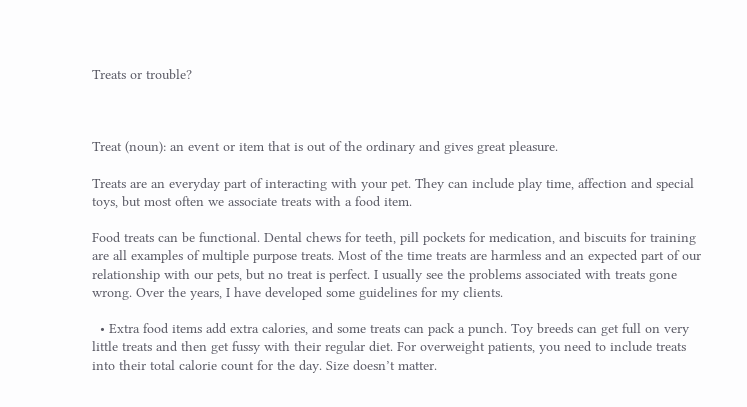Treats or trouble?



Treat (noun): an event or item that is out of the ordinary and gives great pleasure.

Treats are an everyday part of interacting with your pet. They can include play time, affection and special toys, but most often we associate treats with a food item.

Food treats can be functional. Dental chews for teeth, pill pockets for medication, and biscuits for training are all examples of multiple purpose treats. Most of the time treats are harmless and an expected part of our relationship with our pets, but no treat is perfect. I usually see the problems associated with treats gone wrong. Over the years, I have developed some guidelines for my clients.

  • Extra food items add extra calories, and some treats can pack a punch. Toy breeds can get full on very little treats and then get fussy with their regular diet. For overweight patients, you need to include treats into their total calorie count for the day. Size doesn’t matter.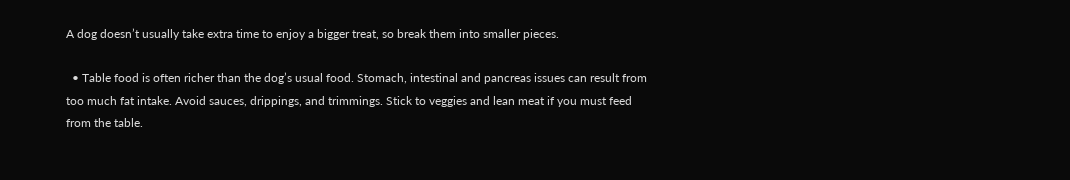A dog doesn’t usually take extra time to enjoy a bigger treat, so break them into smaller pieces.

  • Table food is often richer than the dog’s usual food. Stomach, intestinal and pancreas issues can result from too much fat intake. Avoid sauces, drippings, and trimmings. Stick to veggies and lean meat if you must feed from the table.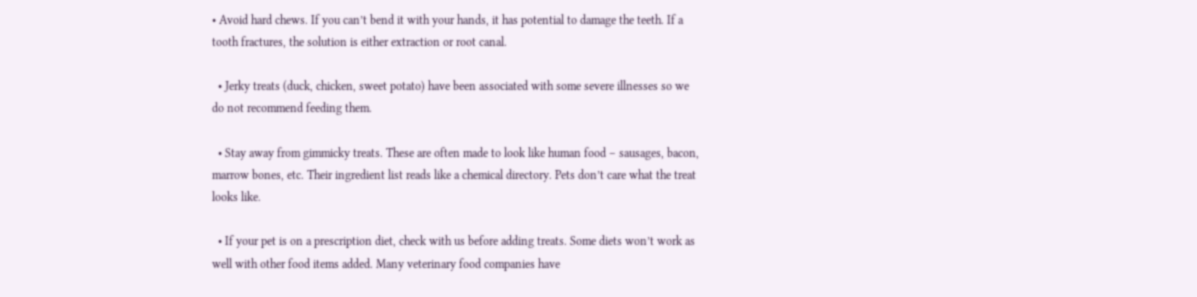• Avoid hard chews. If you can’t bend it with your hands, it has potential to damage the teeth. If a tooth fractures, the solution is either extraction or root canal.

  • Jerky treats (duck, chicken, sweet potato) have been associated with some severe illnesses so we do not recommend feeding them.

  • Stay away from gimmicky treats. These are often made to look like human food – sausages, bacon, marrow bones, etc. Their ingredient list reads like a chemical directory. Pets don’t care what the treat looks like.

  • If your pet is on a prescription diet, check with us before adding treats. Some diets won’t work as well with other food items added. Many veterinary food companies have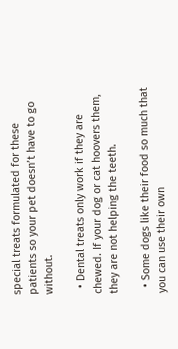special treats formulated for these patients so your pet doesn’t have to go without.

  • Dental treats only work if they are chewed. If your dog or cat hoovers them, they are not helping the teeth.

  • Some dogs like their food so much that you can use their own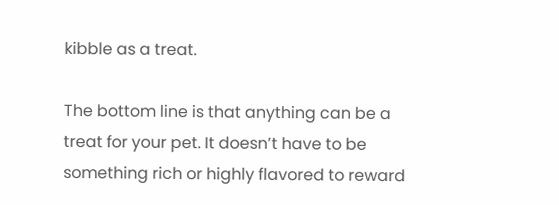kibble as a treat.

The bottom line is that anything can be a treat for your pet. It doesn’t have to be something rich or highly flavored to reward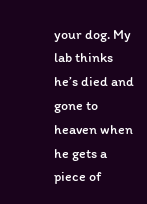your dog. My lab thinks he’s died and gone to heaven when he gets a piece of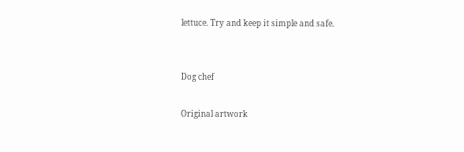lettuce. Try and keep it simple and safe.


Dog chef

Original artwork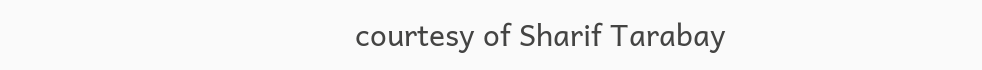courtesy of Sharif Tarabay